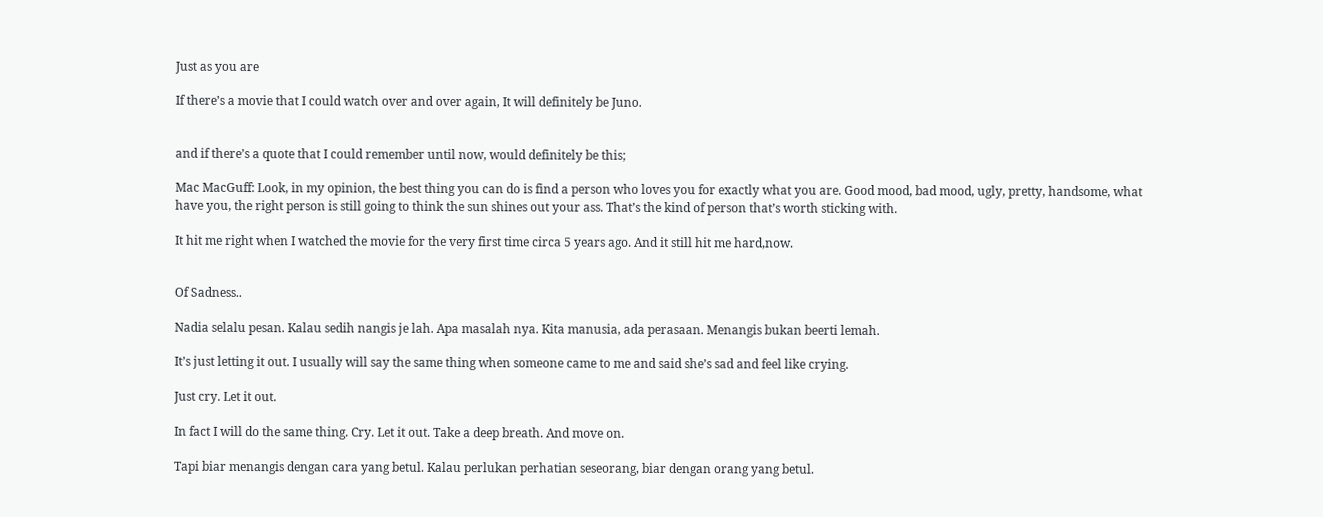Just as you are

If there’s a movie that I could watch over and over again, It will definitely be Juno.


and if there’s a quote that I could remember until now, would definitely be this;

Mac MacGuff: Look, in my opinion, the best thing you can do is find a person who loves you for exactly what you are. Good mood, bad mood, ugly, pretty, handsome, what have you, the right person is still going to think the sun shines out your ass. That’s the kind of person that’s worth sticking with.

It hit me right when I watched the movie for the very first time circa 5 years ago. And it still hit me hard,now.


Of Sadness..

Nadia selalu pesan. Kalau sedih nangis je lah. Apa masalah nya. Kita manusia, ada perasaan. Menangis bukan beerti lemah.

It’s just letting it out. I usually will say the same thing when someone came to me and said she’s sad and feel like crying.

Just cry. Let it out.

In fact I will do the same thing. Cry. Let it out. Take a deep breath. And move on.

Tapi biar menangis dengan cara yang betul. Kalau perlukan perhatian seseorang, biar dengan orang yang betul.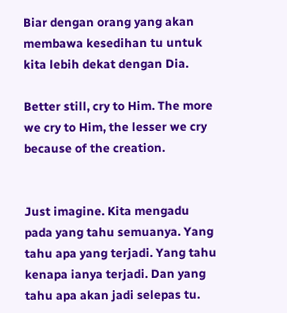Biar dengan orang yang akan membawa kesedihan tu untuk kita lebih dekat dengan Dia.

Better still, cry to Him. The more we cry to Him, the lesser we cry because of the creation.


Just imagine. Kita mengadu pada yang tahu semuanya. Yang tahu apa yang terjadi. Yang tahu kenapa ianya terjadi. Dan yang tahu apa akan jadi selepas tu.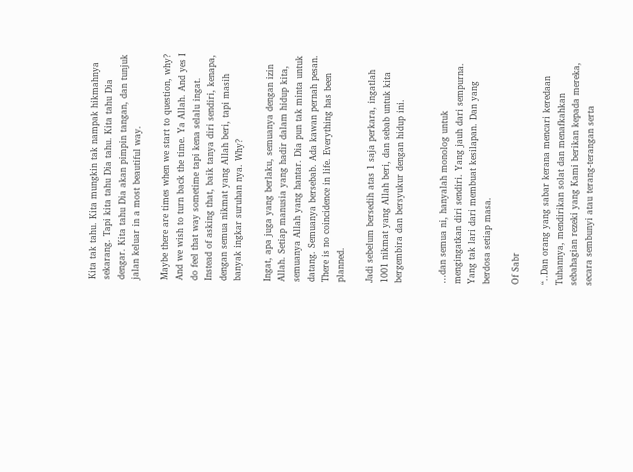Kita tak tahu. Kita mungkin tak nampak hikmahnya sekarang. Tapi kita tahu Dia tahu. Kita tahu Dia dengar. Kita tahu Dia akan pimpin tangan, dan tunjuk jalan keluar in a most beautiful way.

Maybe there are times when we start to question, why? And we wish to turn back the time. Ya Allah. And yes I do feel that way sometime tapi kena selalu ingat. Instead of asking that, baik tanya diri sendiri, kenapa, dengan semua nikmat yang Allah beri, tapi masih banyak ingkar suruhan nya. Why?

Ingat, apa juga yang berlaku, semuanya dengan izin Allah. Setiap manusia yang hadir dalam hidup kita, semuanya Allah yang hantar. Dia pun tak minta untuk datang. Semuanya bersebab. Ada kawan pernah pesan. There is no coincidence in life. Everything has been planned.

Jadi sebelum bersedih atas 1 saja perkara, ingatlah 1001 nikmat yang Allah beri, dan sebab untuk kita bergembira dan bersyukur dengan hidup ini.


…dan semua ni, hanyalah monolog untuk mengingatkan diri sendiri. Yang jauh dari sempurna. Yang tak lari dari membuat kesilapan. Dan yang berdosa setiap masa.

Of Sabr

“..Dan orang yang sabar kerana mencari keredaan Tuhannya, mendirikan solat dan menafkahkan sebahagian rezeki yang Kami berikan kepada mereka, secara sembunyi atau terang-terangan serta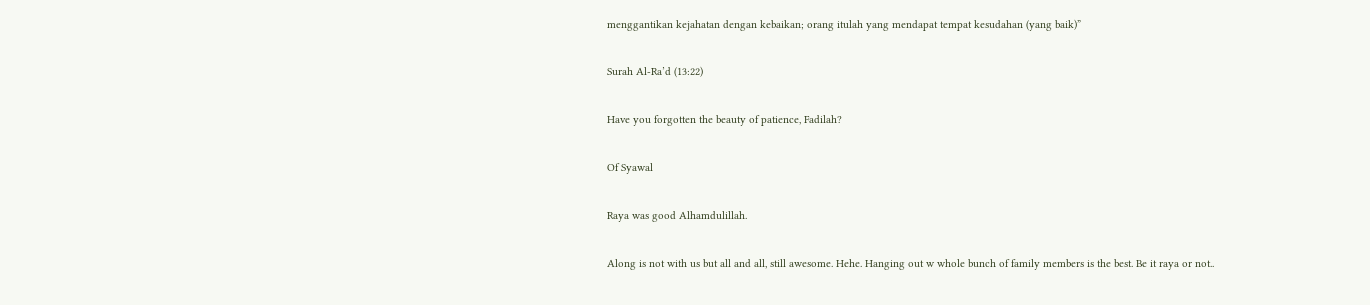menggantikan kejahatan dengan kebaikan; orang itulah yang mendapat tempat kesudahan (yang baik)”

Surah Al-Ra’d (13:22)

Have you forgotten the beauty of patience, Fadilah?

Of Syawal

Raya was good Alhamdulillah.

Along is not with us but all and all, still awesome. Hehe. Hanging out w whole bunch of family members is the best. Be it raya or not..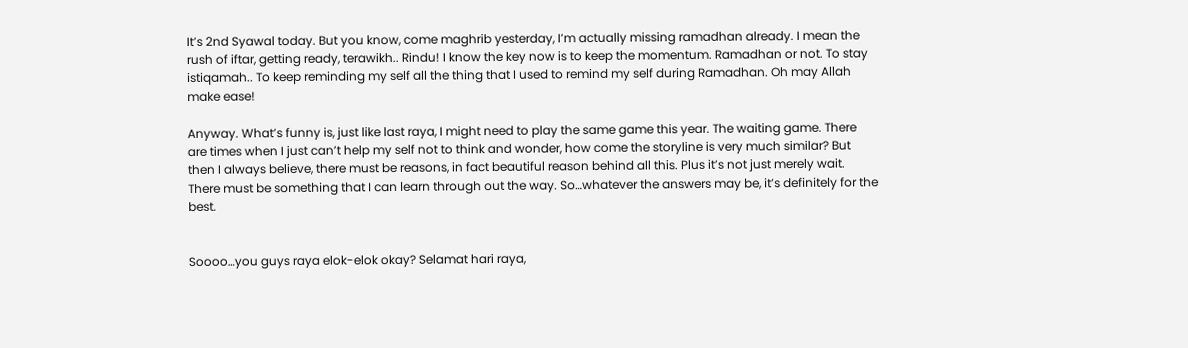It’s 2nd Syawal today. But you know, come maghrib yesterday, I’m actually missing ramadhan already. I mean the rush of iftar, getting ready, terawikh.. Rindu! I know the key now is to keep the momentum. Ramadhan or not. To stay istiqamah.. To keep reminding my self all the thing that I used to remind my self during Ramadhan. Oh may Allah make ease!

Anyway. What’s funny is, just like last raya, I might need to play the same game this year. The waiting game. There are times when I just can’t help my self not to think and wonder, how come the storyline is very much similar? But then I always believe, there must be reasons, in fact beautiful reason behind all this. Plus it’s not just merely wait. There must be something that I can learn through out the way. So…whatever the answers may be, it’s definitely for the best.


Soooo…you guys raya elok-elok okay? Selamat hari raya,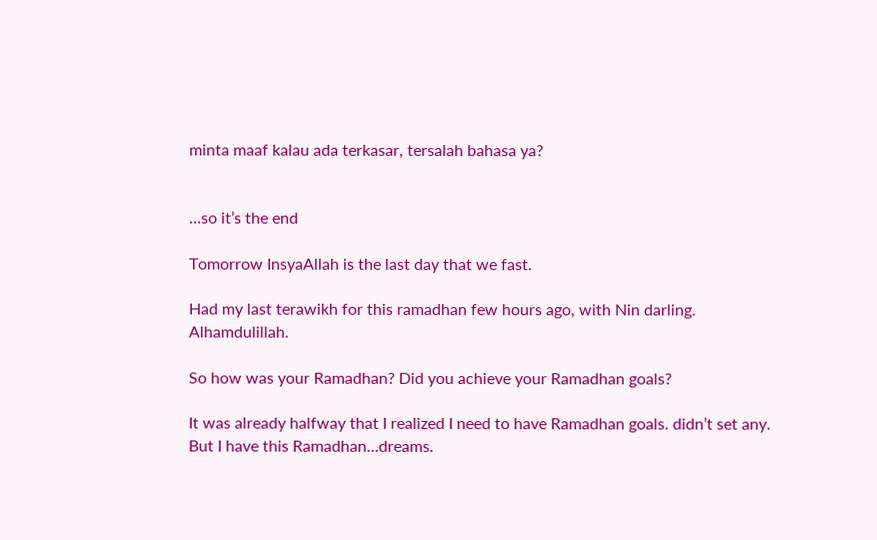minta maaf kalau ada terkasar, tersalah bahasa ya?


…so it’s the end

Tomorrow InsyaAllah is the last day that we fast.

Had my last terawikh for this ramadhan few hours ago, with Nin darling.  Alhamdulillah.

So how was your Ramadhan? Did you achieve your Ramadhan goals?

It was already halfway that I realized I need to have Ramadhan goals. didn’t set any. But I have this Ramadhan…dreams.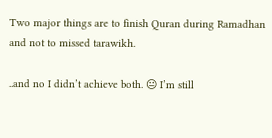Two major things are to finish Quran during Ramadhan and not to missed tarawikh.

..and no I didn’t achieve both. 😐 I’m still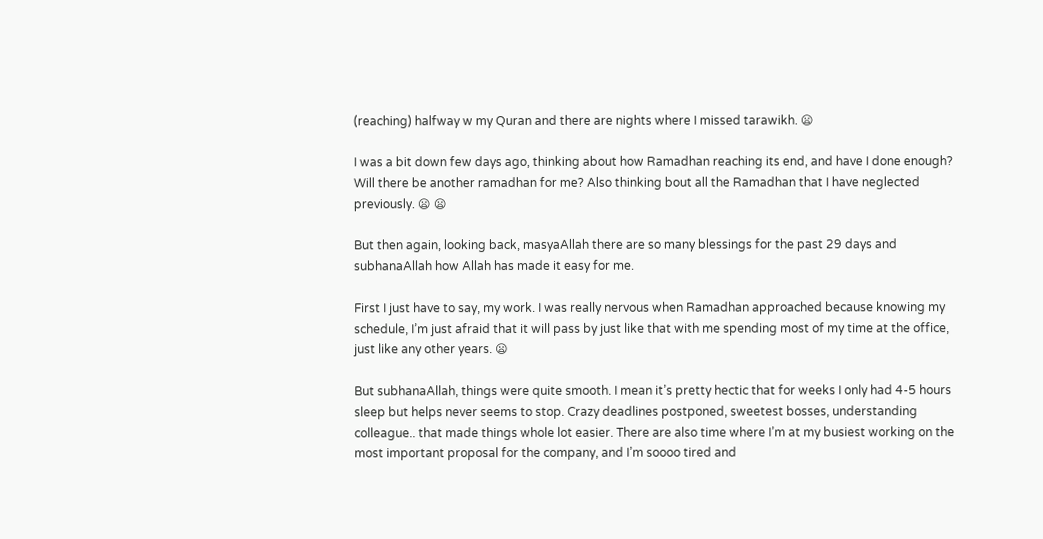(reaching) halfway w my Quran and there are nights where I missed tarawikh. 😦

I was a bit down few days ago, thinking about how Ramadhan reaching its end, and have I done enough? Will there be another ramadhan for me? Also thinking bout all the Ramadhan that I have neglected previously. 😦 😦

But then again, looking back, masyaAllah there are so many blessings for the past 29 days and subhanaAllah how Allah has made it easy for me.

First I just have to say, my work. I was really nervous when Ramadhan approached because knowing my schedule, I’m just afraid that it will pass by just like that with me spending most of my time at the office, just like any other years. 😦

But subhanaAllah, things were quite smooth. I mean it’s pretty hectic that for weeks I only had 4-5 hours sleep but helps never seems to stop. Crazy deadlines postponed, sweetest bosses, understanding colleague.. that made things whole lot easier. There are also time where I’m at my busiest working on the most important proposal for the company, and I’m soooo tired and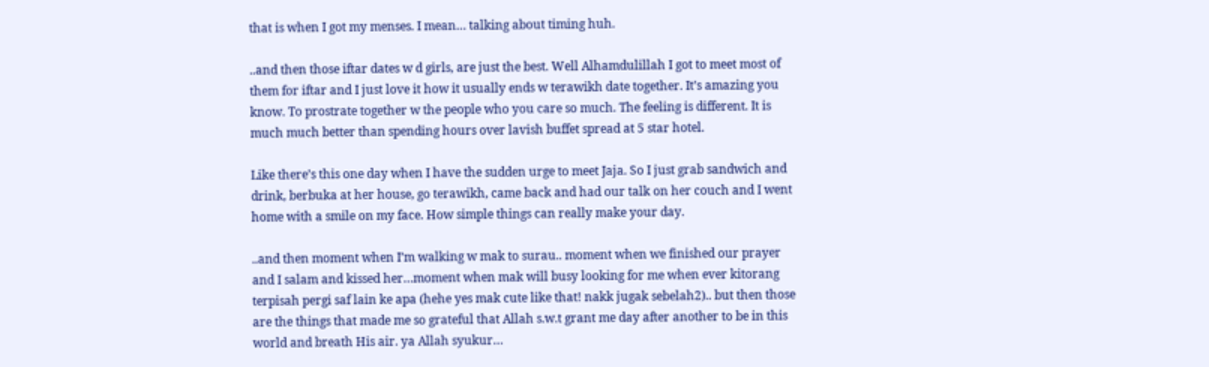that is when I got my menses. I mean… talking about timing huh.

..and then those iftar dates w d girls, are just the best. Well Alhamdulillah I got to meet most of them for iftar and I just love it how it usually ends w terawikh date together. It’s amazing you know. To prostrate together w the people who you care so much. The feeling is different. It is much much better than spending hours over lavish buffet spread at 5 star hotel.

Like there’s this one day when I have the sudden urge to meet Jaja. So I just grab sandwich and drink, berbuka at her house, go terawikh, came back and had our talk on her couch and I went home with a smile on my face. How simple things can really make your day.

..and then moment when I’m walking w mak to surau.. moment when we finished our prayer and I salam and kissed her…moment when mak will busy looking for me when ever kitorang terpisah pergi saf lain ke apa (hehe yes mak cute like that! nakk jugak sebelah2).. but then those are the things that made me so grateful that Allah s.w.t grant me day after another to be in this world and breath His air. ya Allah syukur…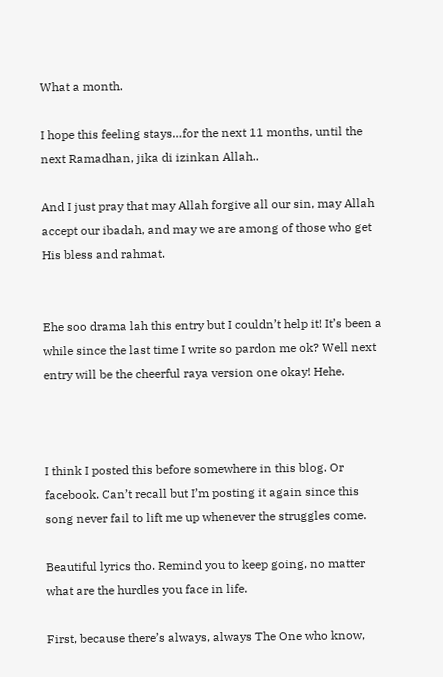What a month.

I hope this feeling stays…for the next 11 months, until the next Ramadhan, jika di izinkan Allah..

And I just pray that may Allah forgive all our sin, may Allah accept our ibadah, and may we are among of those who get His bless and rahmat.


Ehe soo drama lah this entry but I couldn’t help it! It’s been a while since the last time I write so pardon me ok? Well next entry will be the cheerful raya version one okay! Hehe.



I think I posted this before somewhere in this blog. Or facebook. Can’t recall but I’m posting it again since this song never fail to lift me up whenever the struggles come.

Beautiful lyrics tho. Remind you to keep going, no matter what are the hurdles you face in life.

First, because there’s always, always The One who know,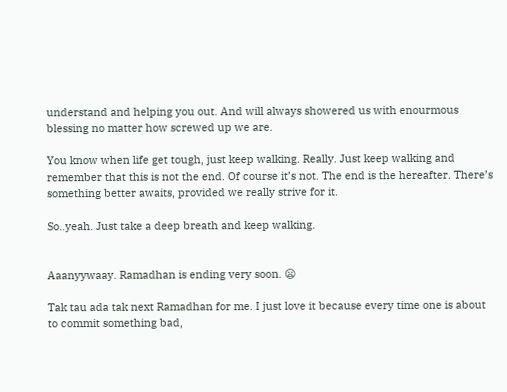understand and helping you out. And will always showered us with enourmous blessing no matter how screwed up we are.

You know when life get tough, just keep walking. Really. Just keep walking and remember that this is not the end. Of course it’s not. The end is the hereafter. There’s something better awaits, provided we really strive for it.

So..yeah. Just take a deep breath and keep walking.


Aaanyywaay. Ramadhan is ending very soon. 😦

Tak tau ada tak next Ramadhan for me. I just love it because every time one is about to commit something bad,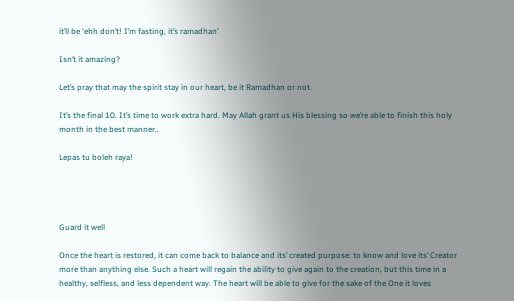it’ll be ‘ehh don’t! I’m fasting, it’s ramadhan’

Isn’t it amazing?

Let’s pray that may the spirit stay in our heart, be it Ramadhan or not.

It’s the final 10. It’s time to work extra hard. May Allah grant us His blessing so we’re able to finish this holy month in the best manner..

Lepas tu boleh raya!




Guard it well

Once the heart is restored, it can come back to balance and its’ created purpose: to know and love its’ Creator more than anything else. Such a heart will regain the ability to give again to the creation, but this time in a healthy, selfless, and less dependent way. The heart will be able to give for the sake of the One it loves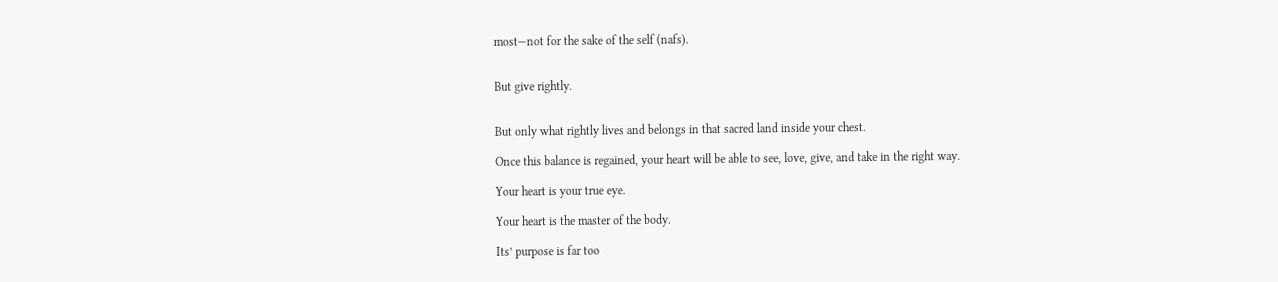most—not for the sake of the self (nafs).


But give rightly.


But only what rightly lives and belongs in that sacred land inside your chest.

Once this balance is regained, your heart will be able to see, love, give, and take in the right way.

Your heart is your true eye.

Your heart is the master of the body.

Its’ purpose is far too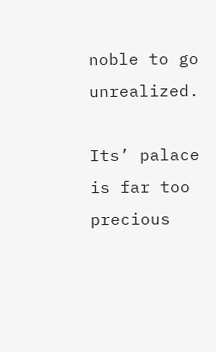noble to go unrealized.

Its’ palace is far too precious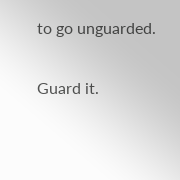to go unguarded.

Guard it.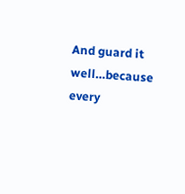And guard it well…because every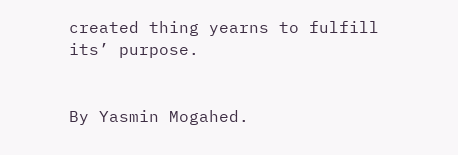created thing yearns to fulfill its’ purpose.


By Yasmin Mogahed.